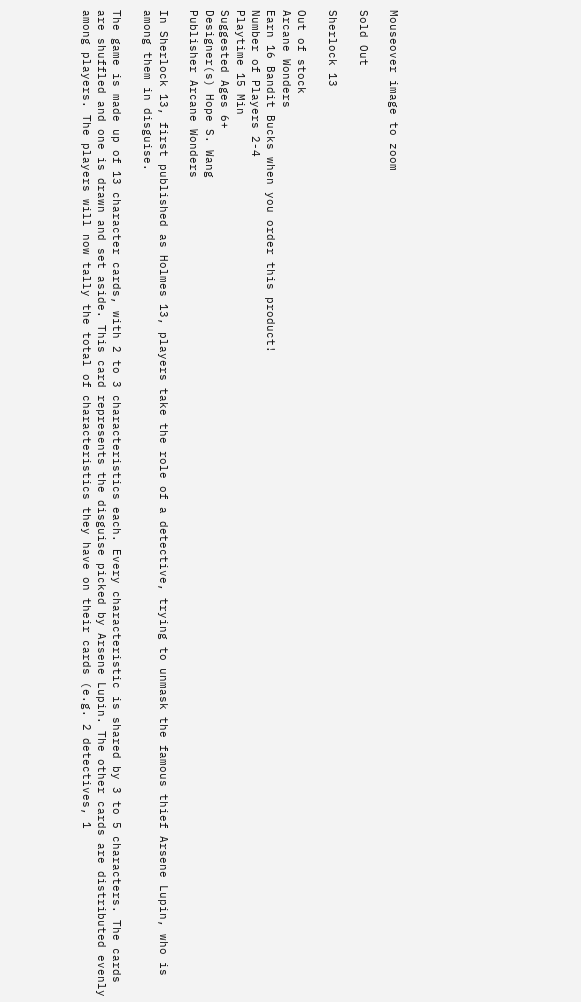Mouseover image to zoom

Sold Out

Sherlock 13

Out of stock
Arcane Wonders
Earn 16 Bandit Bucks when you order this product!
Number of Players 2-4
Playtime 15 Min
Suggested Ages 6+
Designer(s) Hope S. Wang
Publisher Arcane Wonders

In Sherlock 13, first published as Holmes 13, players take the role of a detective, trying to unmask the famous thief Arsene Lupin, who is among them in disguise.

The game is made up of 13 character cards, with 2 to 3 characteristics each. Every characteristic is shared by 3 to 5 characters. The cards are shuffled and one is drawn and set aside. This card represents the disguise picked by Arsene Lupin. The other cards are distributed evenly among players. The players will now tally the total of characteristics they have on their cards (e.g. 2 detectives, 1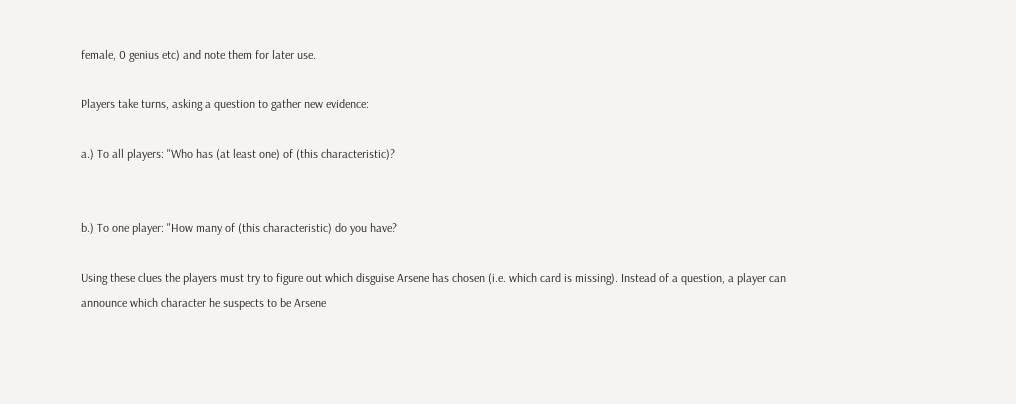female, 0 genius etc) and note them for later use.

Players take turns, asking a question to gather new evidence:

a.) To all players: "Who has (at least one) of (this characteristic)?


b.) To one player: "How many of (this characteristic) do you have?

Using these clues the players must try to figure out which disguise Arsene has chosen (i.e. which card is missing). Instead of a question, a player can announce which character he suspects to be Arsene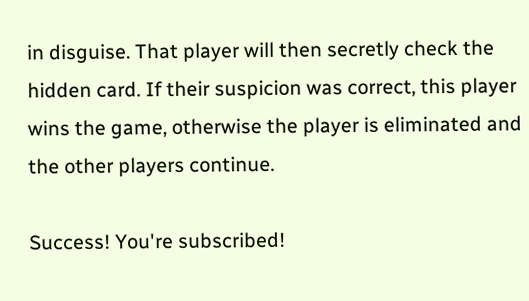in disguise. That player will then secretly check the hidden card. If their suspicion was correct, this player wins the game, otherwise the player is eliminated and the other players continue.

Success! You're subscribed!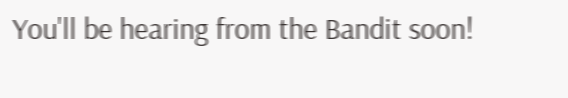You'll be hearing from the Bandit soon!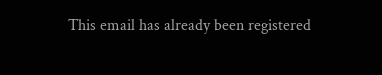This email has already been registered